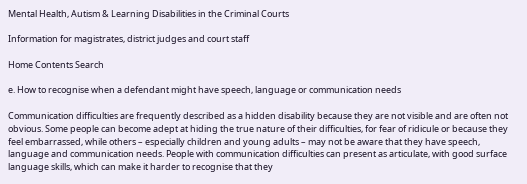Mental Health, Autism & Learning Disabilities in the Criminal Courts

Information for magistrates, district judges and court staff

Home Contents Search

e. How to recognise when a defendant might have speech, language or communication needs

Communication difficulties are frequently described as a hidden disability because they are not visible and are often not obvious. Some people can become adept at hiding the true nature of their difficulties, for fear of ridicule or because they feel embarrassed, while others – especially children and young adults – may not be aware that they have speech, language and communication needs. People with communication difficulties can present as articulate, with good surface language skills, which can make it harder to recognise that they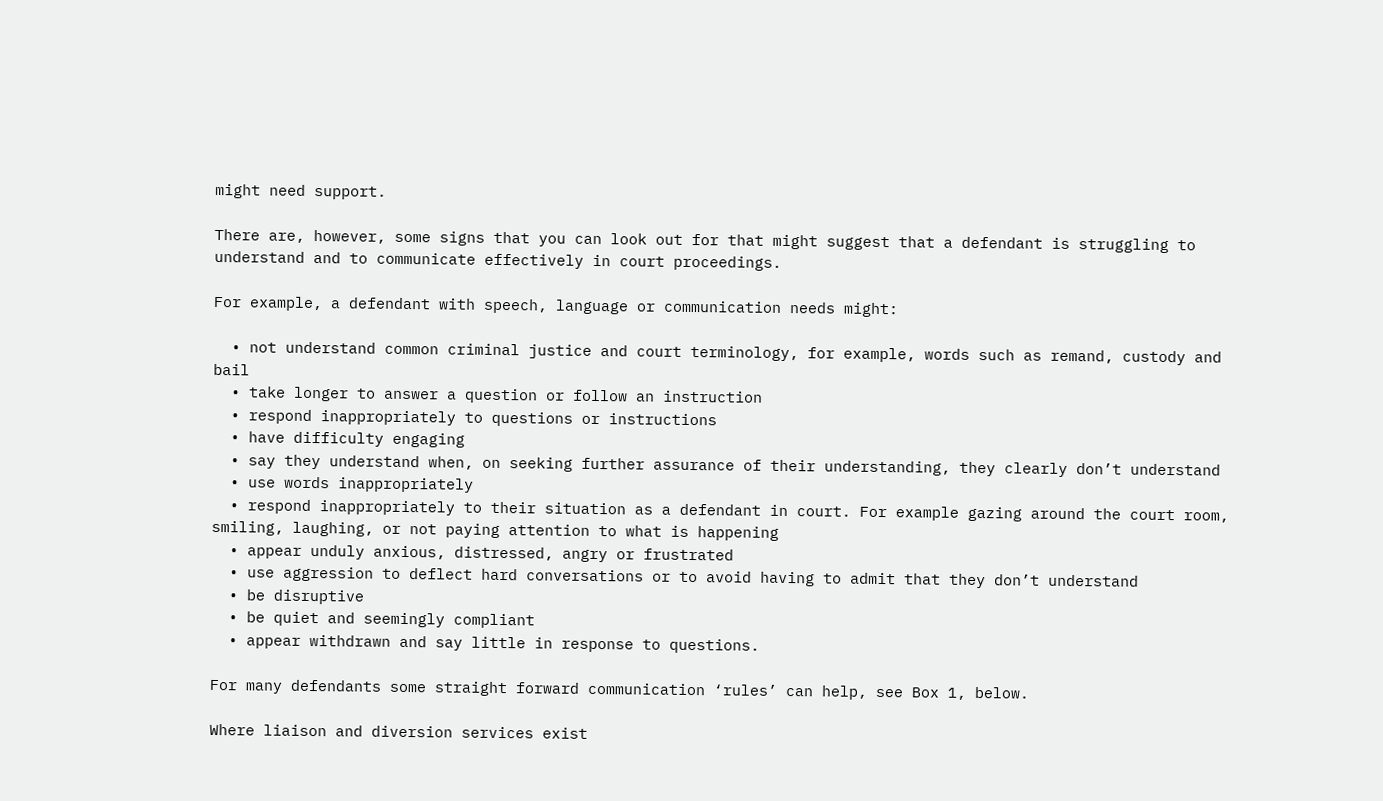might need support.

There are, however, some signs that you can look out for that might suggest that a defendant is struggling to understand and to communicate effectively in court proceedings.

For example, a defendant with speech, language or communication needs might:

  • not understand common criminal justice and court terminology, for example, words such as remand, custody and bail
  • take longer to answer a question or follow an instruction
  • respond inappropriately to questions or instructions
  • have difficulty engaging
  • say they understand when, on seeking further assurance of their understanding, they clearly don’t understand
  • use words inappropriately
  • respond inappropriately to their situation as a defendant in court. For example gazing around the court room, smiling, laughing, or not paying attention to what is happening
  • appear unduly anxious, distressed, angry or frustrated
  • use aggression to deflect hard conversations or to avoid having to admit that they don’t understand
  • be disruptive
  • be quiet and seemingly compliant
  • appear withdrawn and say little in response to questions.

For many defendants some straight forward communication ‘rules’ can help, see Box 1, below.

Where liaison and diversion services exist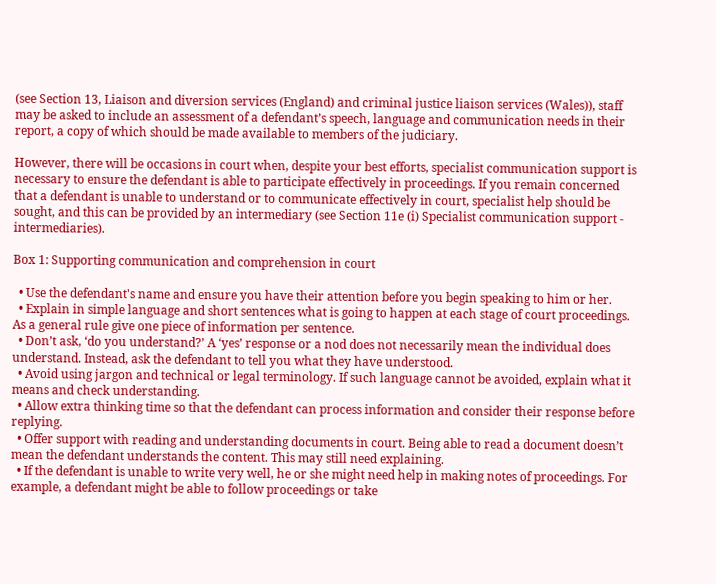(see Section 13, Liaison and diversion services (England) and criminal justice liaison services (Wales)), staff may be asked to include an assessment of a defendant’s speech, language and communication needs in their report, a copy of which should be made available to members of the judiciary.

However, there will be occasions in court when, despite your best efforts, specialist communication support is necessary to ensure the defendant is able to participate effectively in proceedings. If you remain concerned that a defendant is unable to understand or to communicate effectively in court, specialist help should be sought, and this can be provided by an intermediary (see Section 11e (i) Specialist communication support - intermediaries).

Box 1: Supporting communication and comprehension in court

  • Use the defendant's name and ensure you have their attention before you begin speaking to him or her.
  • Explain in simple language and short sentences what is going to happen at each stage of court proceedings. As a general rule give one piece of information per sentence.
  • Don’t ask, ‘do you understand?’ A ‘yes’ response or a nod does not necessarily mean the individual does understand. Instead, ask the defendant to tell you what they have understood.
  • Avoid using jargon and technical or legal terminology. If such language cannot be avoided, explain what it means and check understanding.
  • Allow extra thinking time so that the defendant can process information and consider their response before replying.
  • Offer support with reading and understanding documents in court. Being able to read a document doesn’t mean the defendant understands the content. This may still need explaining.
  • If the defendant is unable to write very well, he or she might need help in making notes of proceedings. For example, a defendant might be able to follow proceedings or take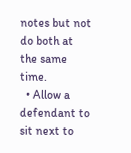notes but not do both at the same time.
  • Allow a defendant to sit next to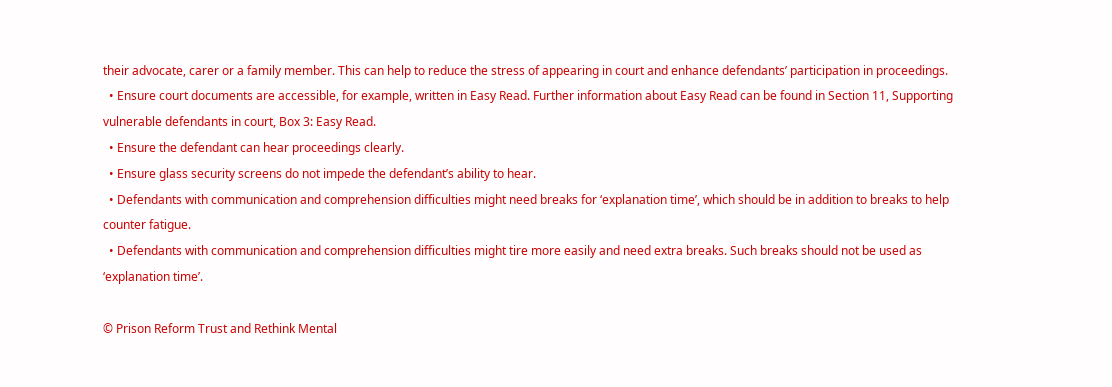their advocate, carer or a family member. This can help to reduce the stress of appearing in court and enhance defendants’ participation in proceedings.
  • Ensure court documents are accessible, for example, written in Easy Read. Further information about Easy Read can be found in Section 11, Supporting vulnerable defendants in court, Box 3: Easy Read.
  • Ensure the defendant can hear proceedings clearly.
  • Ensure glass security screens do not impede the defendant’s ability to hear.
  • Defendants with communication and comprehension difficulties might need breaks for ‘explanation time’, which should be in addition to breaks to help counter fatigue.
  • Defendants with communication and comprehension difficulties might tire more easily and need extra breaks. Such breaks should not be used as ‘explanation time’.

© Prison Reform Trust and Rethink Mental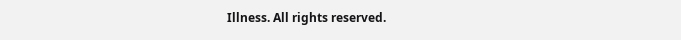Illness. All rights reserved.